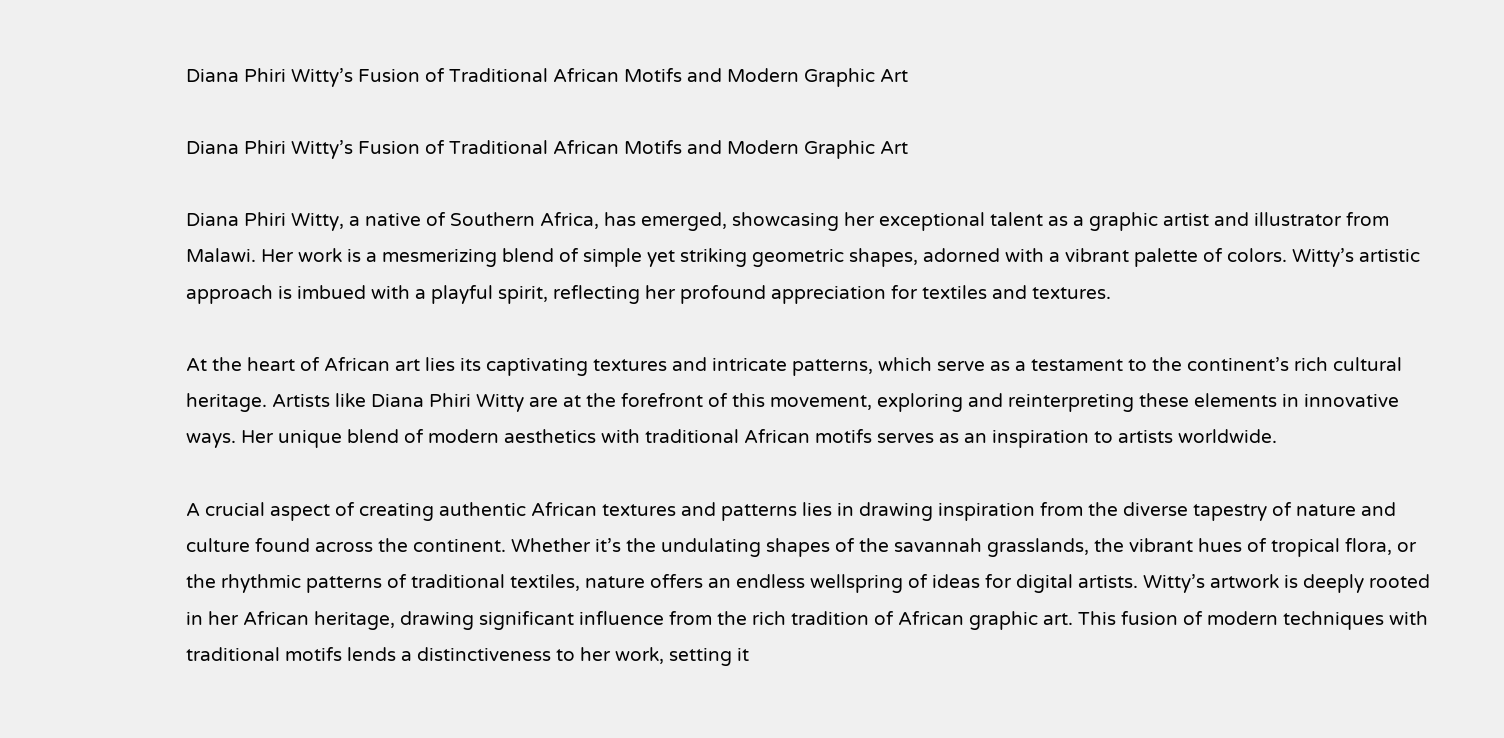Diana Phiri Witty’s Fusion of Traditional African Motifs and Modern Graphic Art

Diana Phiri Witty’s Fusion of Traditional African Motifs and Modern Graphic Art

Diana Phiri Witty, a native of Southern Africa, has emerged, showcasing her exceptional talent as a graphic artist and illustrator from Malawi. Her work is a mesmerizing blend of simple yet striking geometric shapes, adorned with a vibrant palette of colors. Witty’s artistic approach is imbued with a playful spirit, reflecting her profound appreciation for textiles and textures.

At the heart of African art lies its captivating textures and intricate patterns, which serve as a testament to the continent’s rich cultural heritage. Artists like Diana Phiri Witty are at the forefront of this movement, exploring and reinterpreting these elements in innovative ways. Her unique blend of modern aesthetics with traditional African motifs serves as an inspiration to artists worldwide.

A crucial aspect of creating authentic African textures and patterns lies in drawing inspiration from the diverse tapestry of nature and culture found across the continent. Whether it’s the undulating shapes of the savannah grasslands, the vibrant hues of tropical flora, or the rhythmic patterns of traditional textiles, nature offers an endless wellspring of ideas for digital artists. Witty’s artwork is deeply rooted in her African heritage, drawing significant influence from the rich tradition of African graphic art. This fusion of modern techniques with traditional motifs lends a distinctiveness to her work, setting it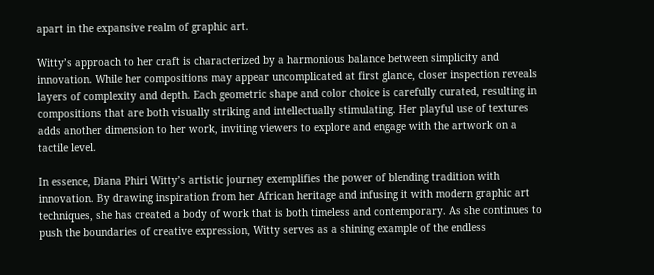apart in the expansive realm of graphic art.

Witty’s approach to her craft is characterized by a harmonious balance between simplicity and innovation. While her compositions may appear uncomplicated at first glance, closer inspection reveals layers of complexity and depth. Each geometric shape and color choice is carefully curated, resulting in compositions that are both visually striking and intellectually stimulating. Her playful use of textures adds another dimension to her work, inviting viewers to explore and engage with the artwork on a tactile level.

In essence, Diana Phiri Witty’s artistic journey exemplifies the power of blending tradition with innovation. By drawing inspiration from her African heritage and infusing it with modern graphic art techniques, she has created a body of work that is both timeless and contemporary. As she continues to push the boundaries of creative expression, Witty serves as a shining example of the endless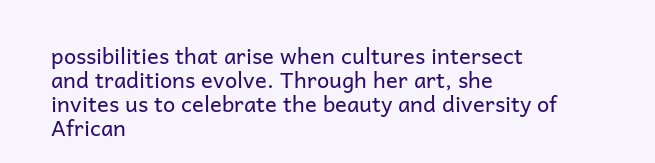possibilities that arise when cultures intersect and traditions evolve. Through her art, she invites us to celebrate the beauty and diversity of African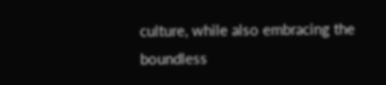culture, while also embracing the boundless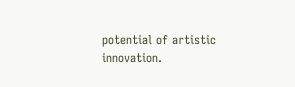potential of artistic innovation.